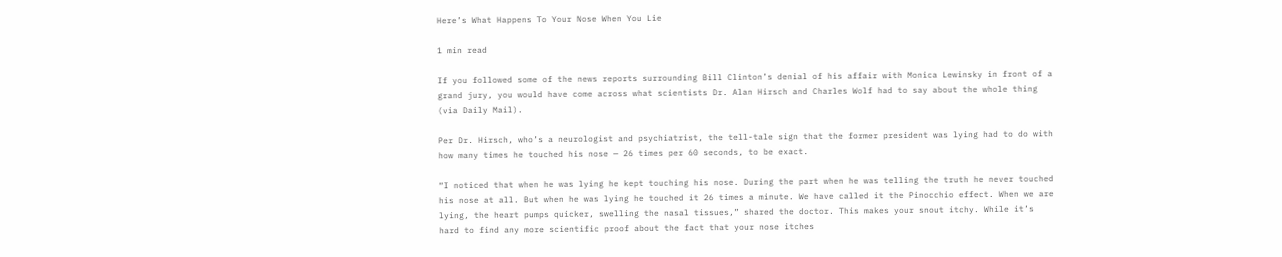Here’s What Happens To Your Nose When You Lie

1 min read

If you followed some of the news reports surrounding Bill Clinton’s denial of his affair with Monica Lewinsky in front of a grand jury, you would have come across what scientists Dr. Alan Hirsch and Charles Wolf had to say about the whole thing (via Daily Mail).

Per Dr. Hirsch, who’s a neurologist and psychiatrist, the tell-tale sign that the former president was lying had to do with how many times he touched his nose — 26 times per 60 seconds, to be exact.

“I noticed that when he was lying he kept touching his nose. During the part when he was telling the truth he never touched his nose at all. But when he was lying he touched it 26 times a minute. We have called it the Pinocchio effect. When we are lying, the heart pumps quicker, swelling the nasal tissues,” shared the doctor. This makes your snout itchy. While it’s hard to find any more scientific proof about the fact that your nose itches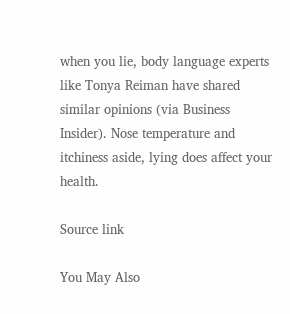when you lie, body language experts like Tonya Reiman have shared similar opinions (via Business Insider). Nose temperature and itchiness aside, lying does affect your health.

Source link

You May Also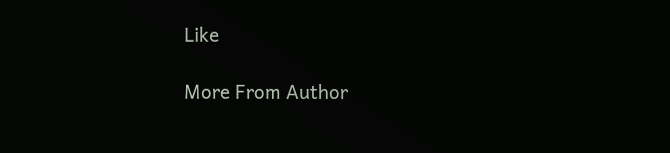Like

More From Author